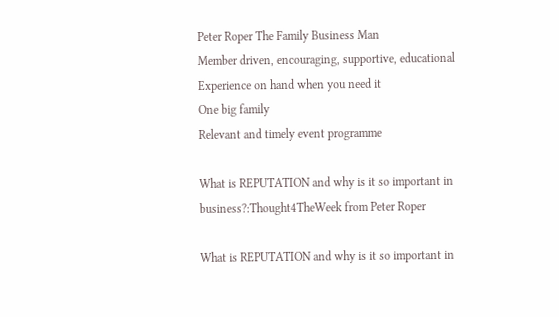Peter Roper The Family Business Man
Member driven, encouraging, supportive, educational
Experience on hand when you need it
One big family
Relevant and timely event programme

What is REPUTATION and why is it so important in business?:Thought4TheWeek from Peter Roper

What is REPUTATION and why is it so important in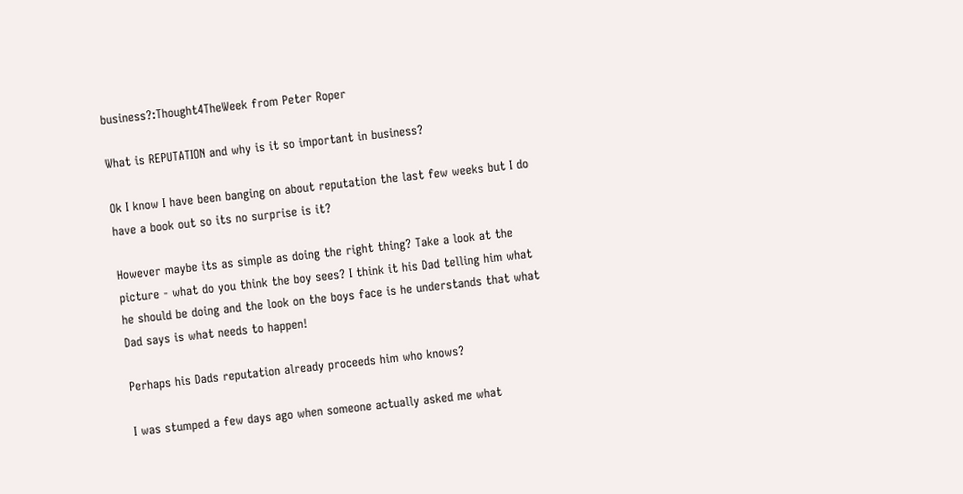business?:Thought4TheWeek from Peter Roper

What is REPUTATION and why is it so important in business?

Ok I know I have been banging on about reputation the last few weeks but I do have a book out so its no surprise is it?

However maybe its as simple as doing the right thing? Take a look at the picture - what do you think the boy sees? I think it his Dad telling him what he should be doing and the look on the boys face is he understands that what Dad says is what needs to happen!

Perhaps his Dads reputation already proceeds him who knows?

I was stumped a few days ago when someone actually asked me what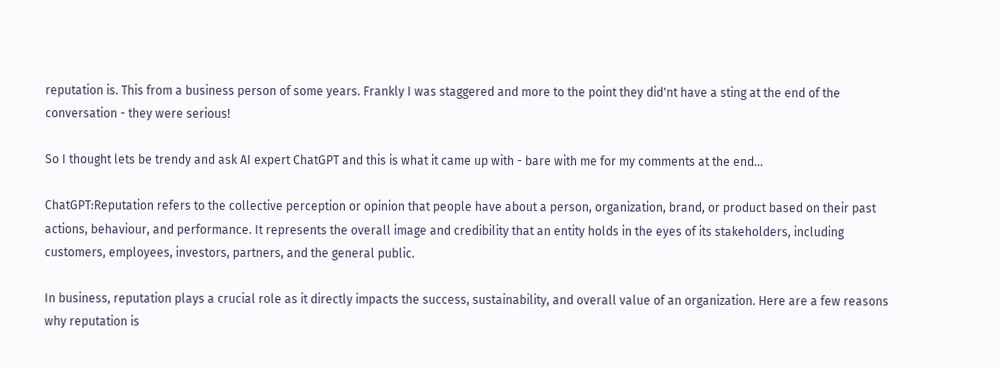reputation is. This from a business person of some years. Frankly I was staggered and more to the point they did'nt have a sting at the end of the conversation - they were serious!

So I thought lets be trendy and ask AI expert ChatGPT and this is what it came up with - bare with me for my comments at the end...

ChatGPT:Reputation refers to the collective perception or opinion that people have about a person, organization, brand, or product based on their past actions, behaviour, and performance. It represents the overall image and credibility that an entity holds in the eyes of its stakeholders, including customers, employees, investors, partners, and the general public.

In business, reputation plays a crucial role as it directly impacts the success, sustainability, and overall value of an organization. Here are a few reasons why reputation is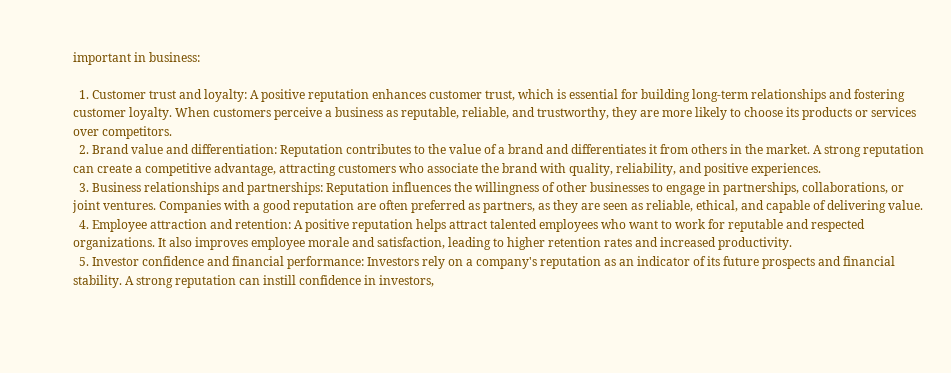important in business:

  1. Customer trust and loyalty: A positive reputation enhances customer trust, which is essential for building long-term relationships and fostering customer loyalty. When customers perceive a business as reputable, reliable, and trustworthy, they are more likely to choose its products or services over competitors.
  2. Brand value and differentiation: Reputation contributes to the value of a brand and differentiates it from others in the market. A strong reputation can create a competitive advantage, attracting customers who associate the brand with quality, reliability, and positive experiences.
  3. Business relationships and partnerships: Reputation influences the willingness of other businesses to engage in partnerships, collaborations, or joint ventures. Companies with a good reputation are often preferred as partners, as they are seen as reliable, ethical, and capable of delivering value.
  4. Employee attraction and retention: A positive reputation helps attract talented employees who want to work for reputable and respected organizations. It also improves employee morale and satisfaction, leading to higher retention rates and increased productivity.
  5. Investor confidence and financial performance: Investors rely on a company's reputation as an indicator of its future prospects and financial stability. A strong reputation can instill confidence in investors,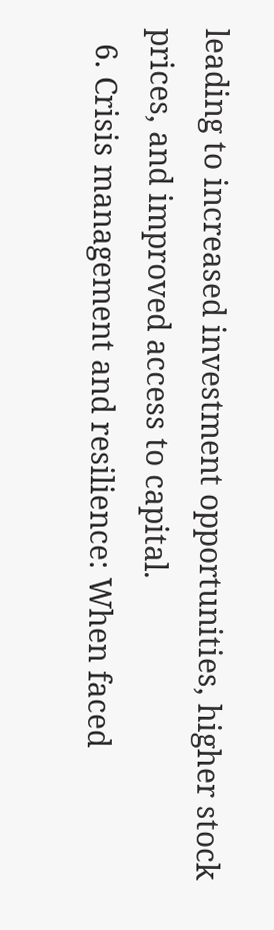leading to increased investment opportunities, higher stock prices, and improved access to capital.
  6. Crisis management and resilience: When faced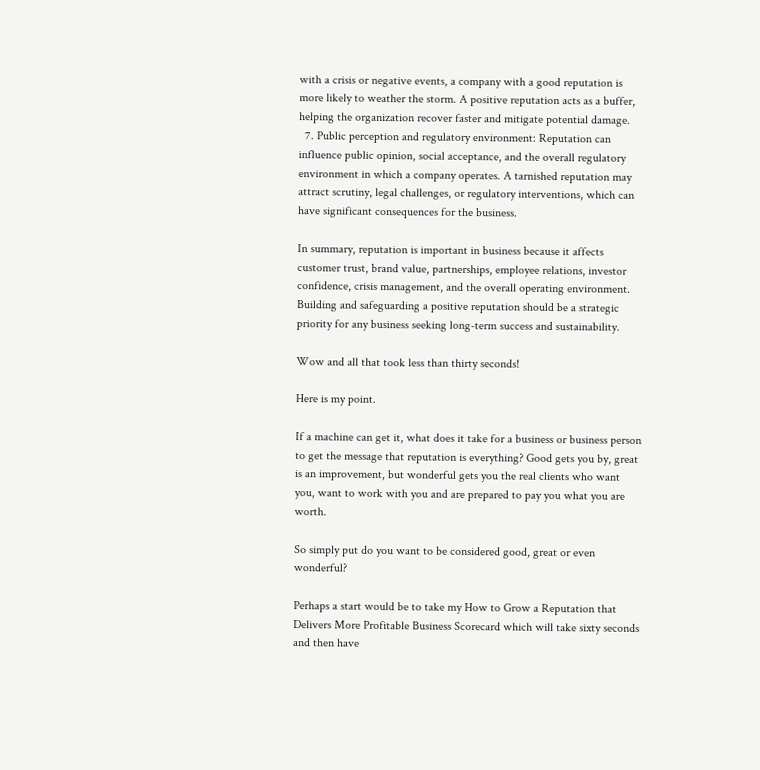with a crisis or negative events, a company with a good reputation is more likely to weather the storm. A positive reputation acts as a buffer, helping the organization recover faster and mitigate potential damage.
  7. Public perception and regulatory environment: Reputation can influence public opinion, social acceptance, and the overall regulatory environment in which a company operates. A tarnished reputation may attract scrutiny, legal challenges, or regulatory interventions, which can have significant consequences for the business.

In summary, reputation is important in business because it affects customer trust, brand value, partnerships, employee relations, investor confidence, crisis management, and the overall operating environment. Building and safeguarding a positive reputation should be a strategic priority for any business seeking long-term success and sustainability.

Wow and all that took less than thirty seconds!

Here is my point.

If a machine can get it, what does it take for a business or business person to get the message that reputation is everything? Good gets you by, great is an improvement, but wonderful gets you the real clients who want you, want to work with you and are prepared to pay you what you are worth.

So simply put do you want to be considered good, great or even wonderful?

Perhaps a start would be to take my How to Grow a Reputation that Delivers More Profitable Business Scorecard which will take sixty seconds and then have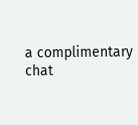a complimentary chat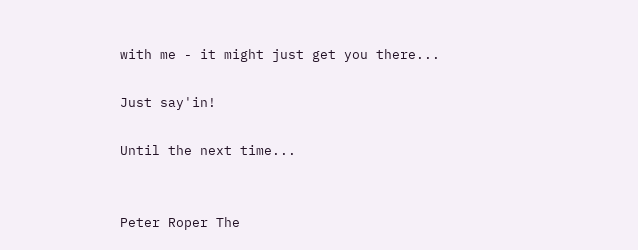with me - it might just get you there...

Just say'in!

Until the next time...


Peter Roper The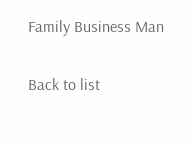Family Business Man

Back to list